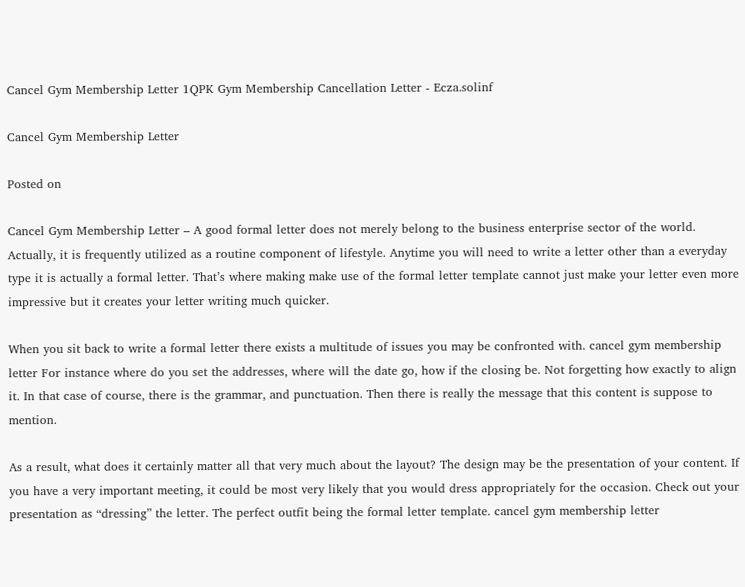Cancel Gym Membership Letter 1QPK Gym Membership Cancellation Letter - Ecza.solinf

Cancel Gym Membership Letter

Posted on

Cancel Gym Membership Letter – A good formal letter does not merely belong to the business enterprise sector of the world. Actually, it is frequently utilized as a routine component of lifestyle. Anytime you will need to write a letter other than a everyday type it is actually a formal letter. That’s where making make use of the formal letter template cannot just make your letter even more impressive but it creates your letter writing much quicker.

When you sit back to write a formal letter there exists a multitude of issues you may be confronted with. cancel gym membership letter For instance where do you set the addresses, where will the date go, how if the closing be. Not forgetting how exactly to align it. In that case of course, there is the grammar, and punctuation. Then there is really the message that this content is suppose to mention.

As a result, what does it certainly matter all that very much about the layout? The design may be the presentation of your content. If you have a very important meeting, it could be most very likely that you would dress appropriately for the occasion. Check out your presentation as “dressing” the letter. The perfect outfit being the formal letter template. cancel gym membership letter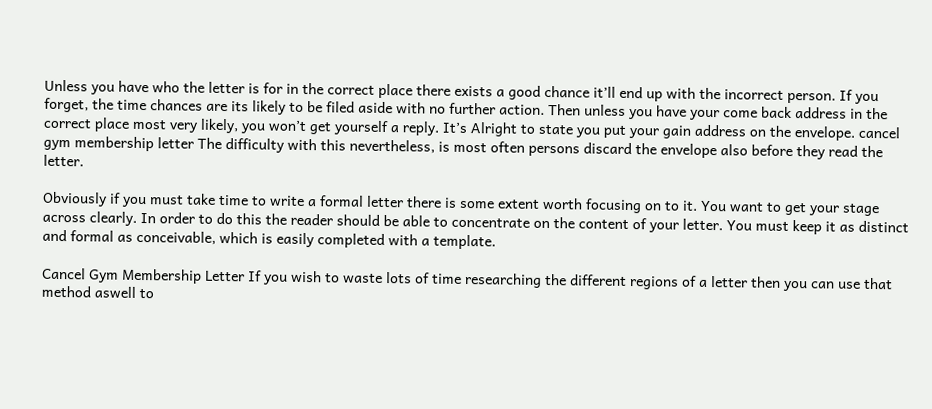Unless you have who the letter is for in the correct place there exists a good chance it’ll end up with the incorrect person. If you forget, the time chances are its likely to be filed aside with no further action. Then unless you have your come back address in the correct place most very likely, you won’t get yourself a reply. It’s Alright to state you put your gain address on the envelope. cancel gym membership letter The difficulty with this nevertheless, is most often persons discard the envelope also before they read the letter.

Obviously if you must take time to write a formal letter there is some extent worth focusing on to it. You want to get your stage across clearly. In order to do this the reader should be able to concentrate on the content of your letter. You must keep it as distinct and formal as conceivable, which is easily completed with a template.

Cancel Gym Membership Letter If you wish to waste lots of time researching the different regions of a letter then you can use that method aswell to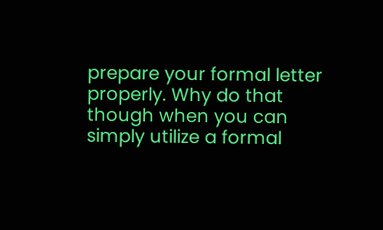prepare your formal letter properly. Why do that though when you can simply utilize a formal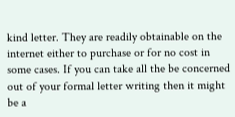kind letter. They are readily obtainable on the internet either to purchase or for no cost in some cases. If you can take all the be concerned out of your formal letter writing then it might be a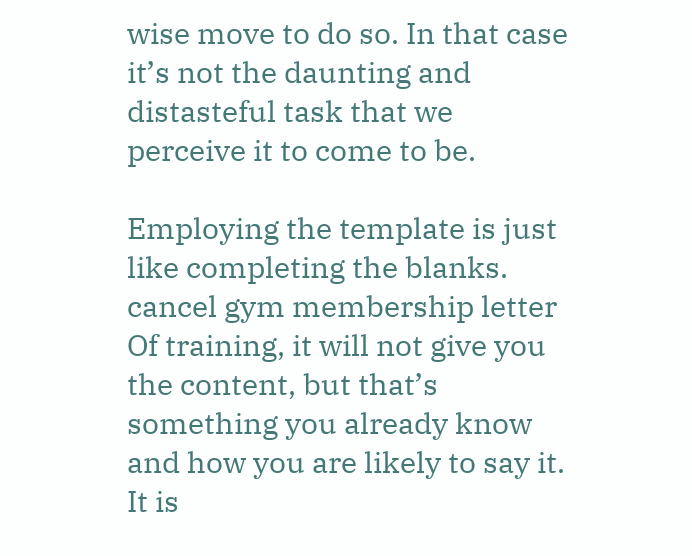wise move to do so. In that case it’s not the daunting and distasteful task that we perceive it to come to be.

Employing the template is just like completing the blanks. cancel gym membership letter Of training, it will not give you the content, but that’s something you already know and how you are likely to say it. It is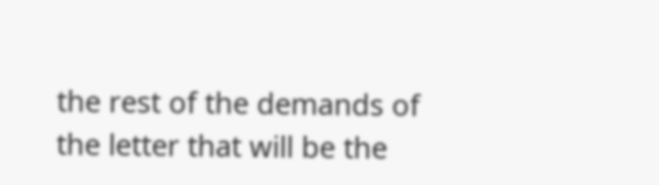the rest of the demands of the letter that will be the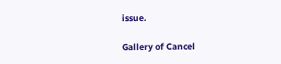issue.

Gallery of Cancel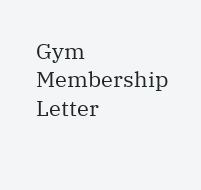Gym Membership Letter